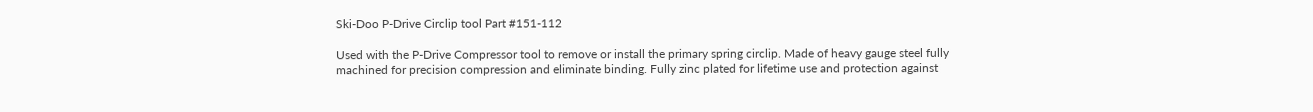Ski-Doo P-Drive Circlip tool Part #151-112

Used with the P-Drive Compressor tool to remove or install the primary spring circlip. Made of heavy gauge steel fully machined for precision compression and eliminate binding. Fully zinc plated for lifetime use and protection against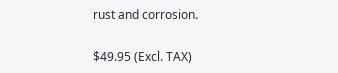rust and corrosion.

$49.95 (Excl. TAX)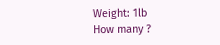Weight: 1lb
How many ?